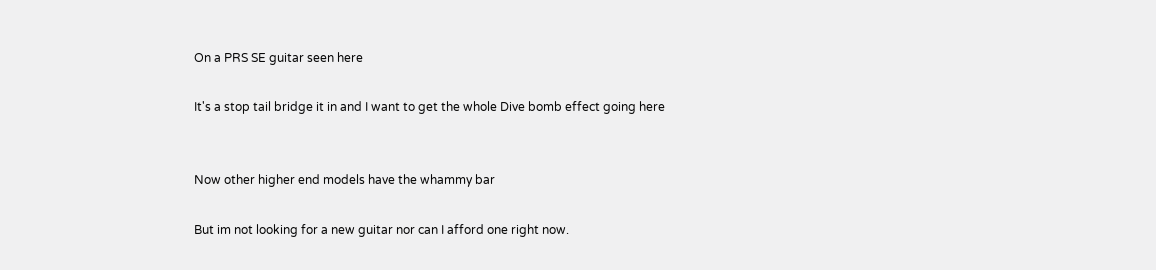On a PRS SE guitar seen here

It's a stop tail bridge it in and I want to get the whole Dive bomb effect going here


Now other higher end models have the whammy bar

But im not looking for a new guitar nor can I afford one right now.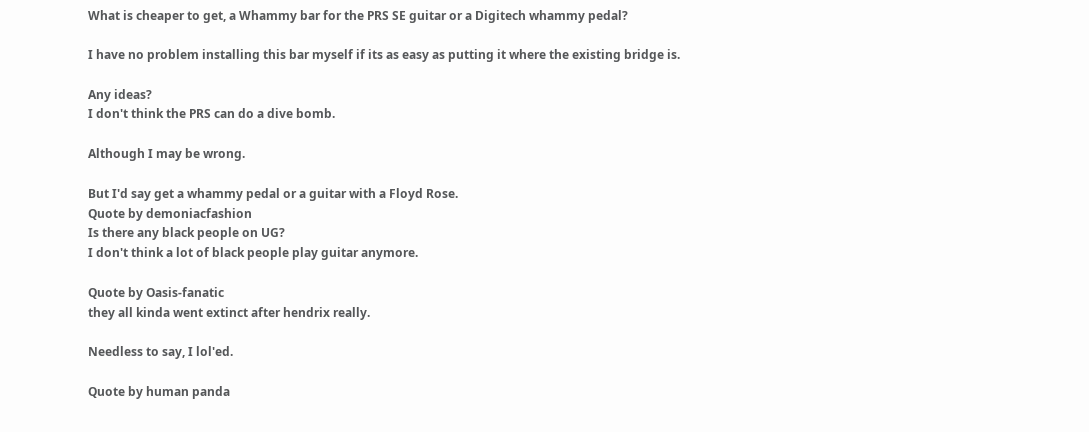What is cheaper to get, a Whammy bar for the PRS SE guitar or a Digitech whammy pedal?

I have no problem installing this bar myself if its as easy as putting it where the existing bridge is.

Any ideas?
I don't think the PRS can do a dive bomb.

Although I may be wrong.

But I'd say get a whammy pedal or a guitar with a Floyd Rose.
Quote by demoniacfashion
Is there any black people on UG?
I don't think a lot of black people play guitar anymore.

Quote by Oasis-fanatic
they all kinda went extinct after hendrix really.

Needless to say, I lol'ed.

Quote by human panda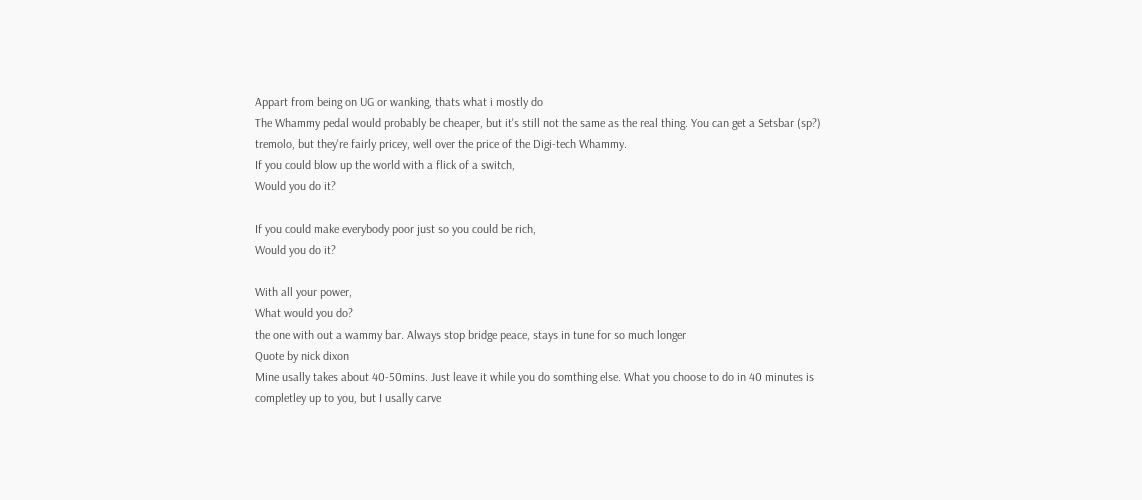Appart from being on UG or wanking, thats what i mostly do
The Whammy pedal would probably be cheaper, but it's still not the same as the real thing. You can get a Setsbar (sp?) tremolo, but they're fairly pricey, well over the price of the Digi-tech Whammy.
If you could blow up the world with a flick of a switch,
Would you do it?

If you could make everybody poor just so you could be rich,
Would you do it?

With all your power,
What would you do?
the one with out a wammy bar. Always stop bridge peace, stays in tune for so much longer
Quote by nick dixon
Mine usally takes about 40-50mins. Just leave it while you do somthing else. What you choose to do in 40 minutes is completley up to you, but I usally carve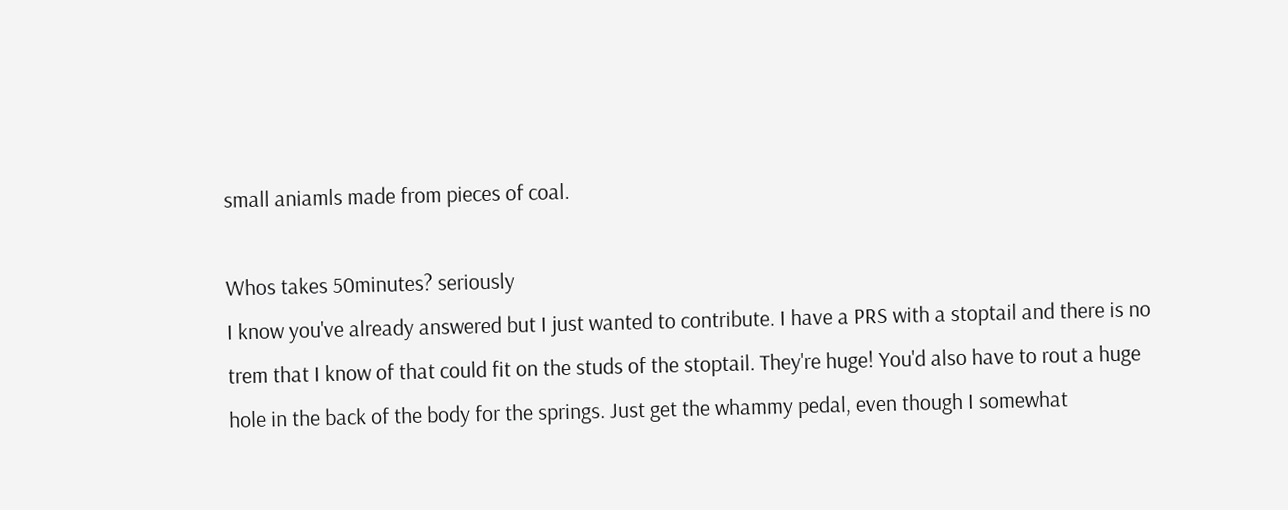small aniamls made from pieces of coal.

Whos takes 50minutes? seriously
I know you've already answered but I just wanted to contribute. I have a PRS with a stoptail and there is no trem that I know of that could fit on the studs of the stoptail. They're huge! You'd also have to rout a huge hole in the back of the body for the springs. Just get the whammy pedal, even though I somewhat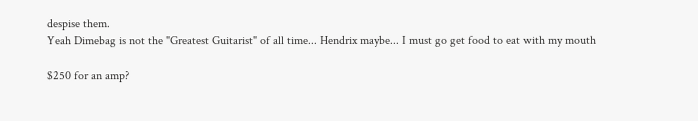despise them.
Yeah Dimebag is not the "Greatest Guitarist" of all time... Hendrix maybe... I must go get food to eat with my mouth

$250 for an amp?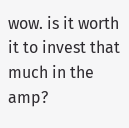wow. is it worth it to invest that much in the amp?